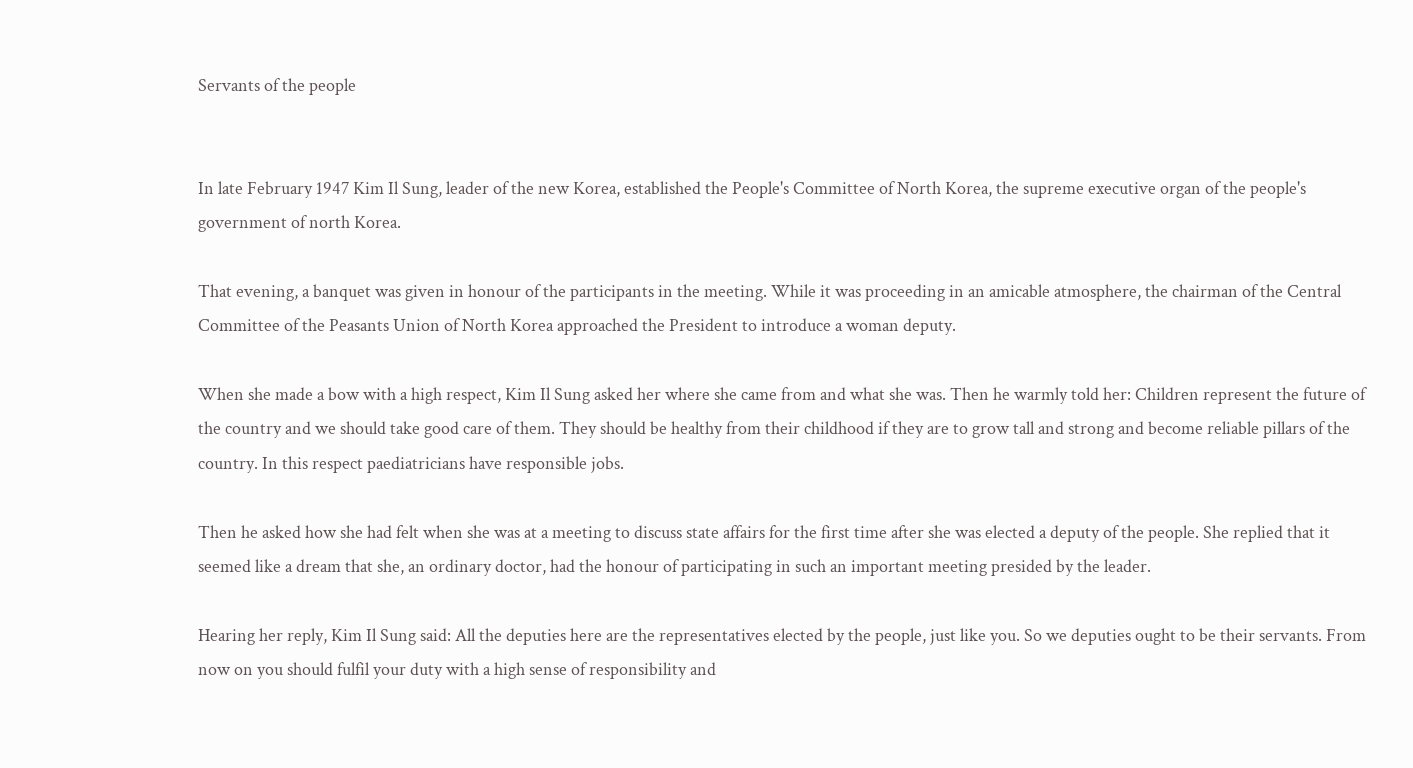Servants of the people


In late February 1947 Kim Il Sung, leader of the new Korea, established the People's Committee of North Korea, the supreme executive organ of the people's government of north Korea.

That evening, a banquet was given in honour of the participants in the meeting. While it was proceeding in an amicable atmosphere, the chairman of the Central Committee of the Peasants Union of North Korea approached the President to introduce a woman deputy.

When she made a bow with a high respect, Kim Il Sung asked her where she came from and what she was. Then he warmly told her: Children represent the future of the country and we should take good care of them. They should be healthy from their childhood if they are to grow tall and strong and become reliable pillars of the country. In this respect paediatricians have responsible jobs.

Then he asked how she had felt when she was at a meeting to discuss state affairs for the first time after she was elected a deputy of the people. She replied that it seemed like a dream that she, an ordinary doctor, had the honour of participating in such an important meeting presided by the leader.

Hearing her reply, Kim Il Sung said: All the deputies here are the representatives elected by the people, just like you. So we deputies ought to be their servants. From now on you should fulfil your duty with a high sense of responsibility and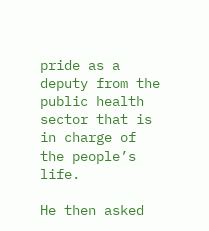pride as a deputy from the public health sector that is in charge of the people’s life.

He then asked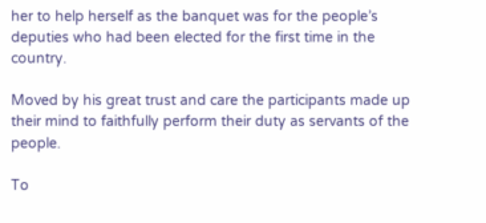her to help herself as the banquet was for the people’s deputies who had been elected for the first time in the country.

Moved by his great trust and care the participants made up their mind to faithfully perform their duty as servants of the people.

To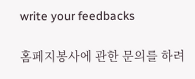write your feedbacks

홈페지봉사에 관한 문의를 하려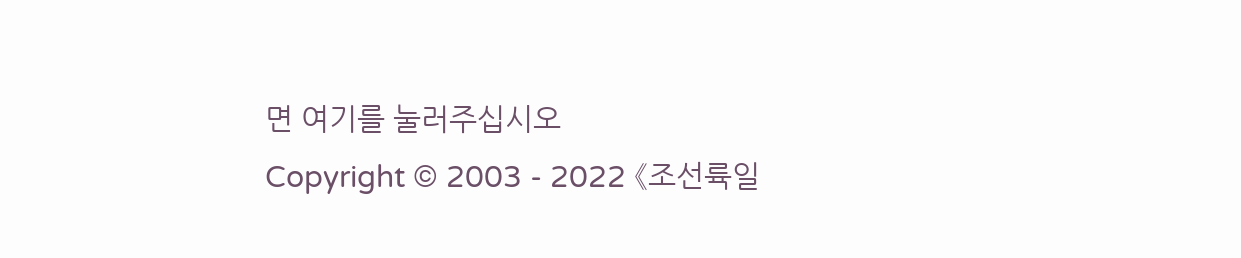면 여기를 눌러주십시오
Copyright © 2003 - 2022 《조선륙일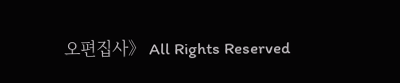오편집사》 All Rights Reserved